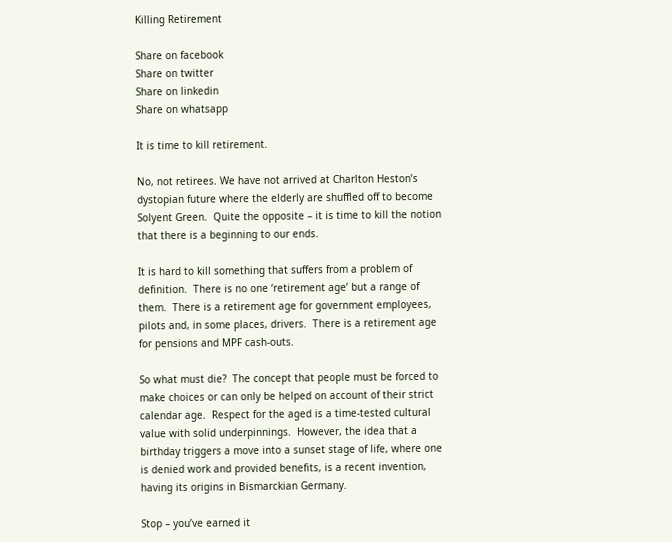Killing Retirement

Share on facebook
Share on twitter
Share on linkedin
Share on whatsapp

It is time to kill retirement.

No, not retirees. We have not arrived at Charlton Heston’s dystopian future where the elderly are shuffled off to become Solyent Green.  Quite the opposite – it is time to kill the notion that there is a beginning to our ends.

It is hard to kill something that suffers from a problem of definition.  There is no one ‘retirement age’ but a range of them.  There is a retirement age for government employees, pilots and, in some places, drivers.  There is a retirement age for pensions and MPF cash-outs.

So what must die?  The concept that people must be forced to make choices or can only be helped on account of their strict calendar age.  Respect for the aged is a time-tested cultural value with solid underpinnings.  However, the idea that a birthday triggers a move into a sunset stage of life, where one is denied work and provided benefits, is a recent invention, having its origins in Bismarckian Germany.

Stop – you’ve earned it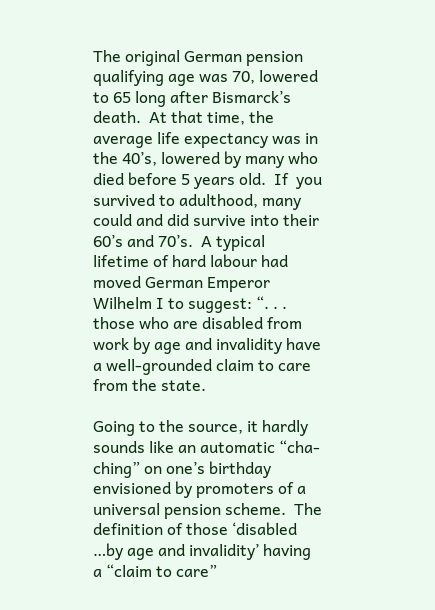The original German pension qualifying age was 70, lowered to 65 long after Bismarck’s death.  At that time, the average life expectancy was in the 40’s, lowered by many who died before 5 years old.  If  you survived to adulthood, many could and did survive into their 60’s and 70’s.  A typical lifetime of hard labour had moved German Emperor Wilhelm I to suggest: “. . . those who are disabled from work by age and invalidity have a well-grounded claim to care from the state.

Going to the source, it hardly sounds like an automatic “cha-ching” on one’s birthday envisioned by promoters of a universal pension scheme.  The definition of those ‘disabled …by age and invalidity’ having a “claim to care”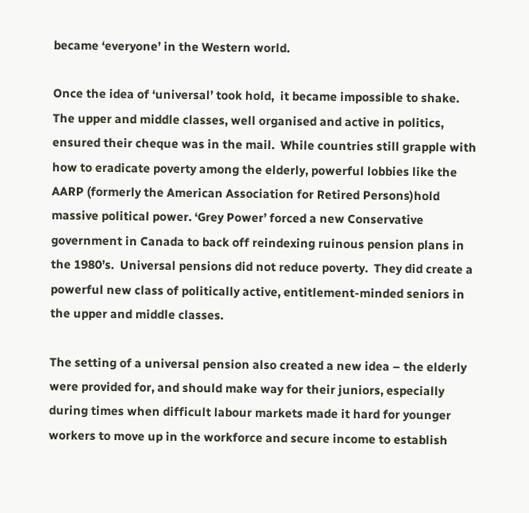became ‘everyone’ in the Western world.

Once the idea of ‘universal’ took hold,  it became impossible to shake.  The upper and middle classes, well organised and active in politics, ensured their cheque was in the mail.  While countries still grapple with how to eradicate poverty among the elderly, powerful lobbies like the AARP (formerly the American Association for Retired Persons)hold massive political power. ‘Grey Power’ forced a new Conservative government in Canada to back off reindexing ruinous pension plans in the 1980’s.  Universal pensions did not reduce poverty.  They did create a powerful new class of politically active, entitlement-minded seniors in the upper and middle classes.

The setting of a universal pension also created a new idea – the elderly were provided for, and should make way for their juniors, especially during times when difficult labour markets made it hard for younger workers to move up in the workforce and secure income to establish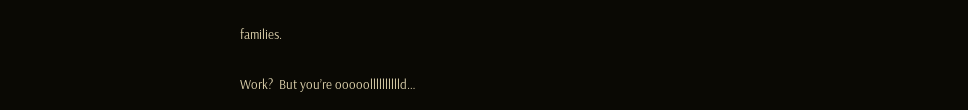families.

Work?  But you’re ooooolllllllllld…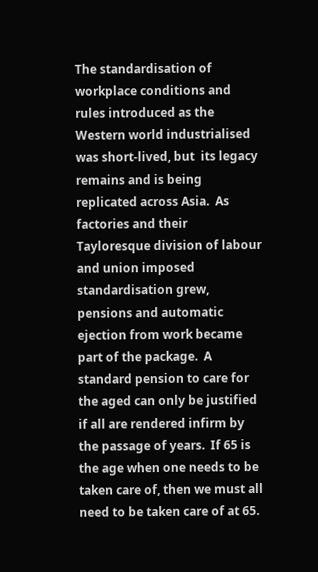The standardisation of workplace conditions and rules introduced as the Western world industrialised was short-lived, but  its legacy remains and is being replicated across Asia.  As factories and their Tayloresque division of labour and union imposed standardisation grew, pensions and automatic ejection from work became part of the package.  A standard pension to care for the aged can only be justified if all are rendered infirm by the passage of years.  If 65 is the age when one needs to be taken care of, then we must all need to be taken care of at 65.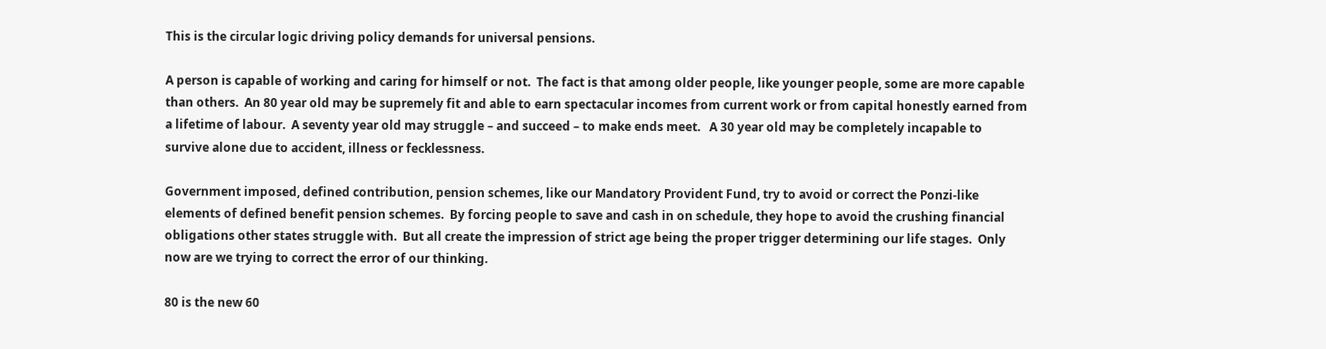This is the circular logic driving policy demands for universal pensions.

A person is capable of working and caring for himself or not.  The fact is that among older people, like younger people, some are more capable than others.  An 80 year old may be supremely fit and able to earn spectacular incomes from current work or from capital honestly earned from a lifetime of labour.  A seventy year old may struggle – and succeed – to make ends meet.   A 30 year old may be completely incapable to survive alone due to accident, illness or fecklessness.

Government imposed, defined contribution, pension schemes, like our Mandatory Provident Fund, try to avoid or correct the Ponzi-like elements of defined benefit pension schemes.  By forcing people to save and cash in on schedule, they hope to avoid the crushing financial obligations other states struggle with.  But all create the impression of strict age being the proper trigger determining our life stages.  Only now are we trying to correct the error of our thinking.

80 is the new 60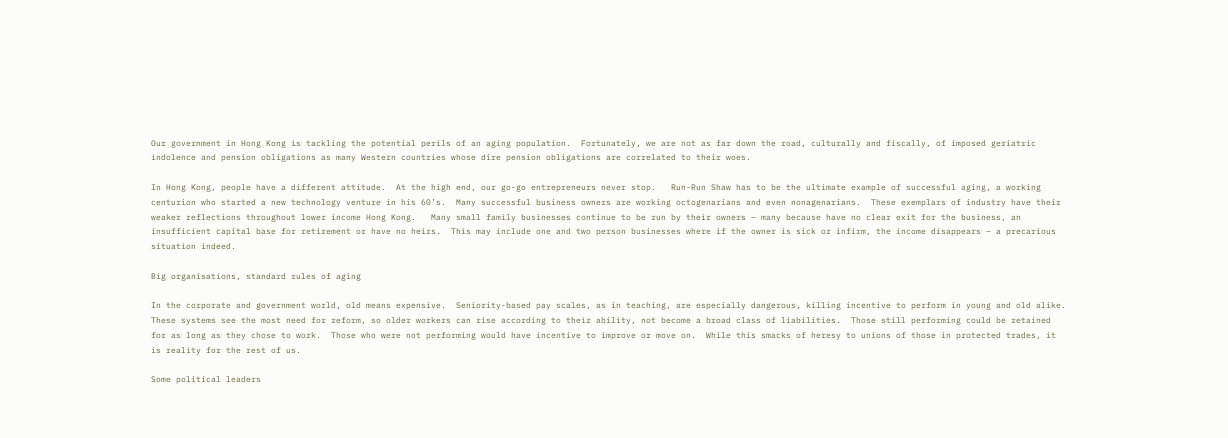Our government in Hong Kong is tackling the potential perils of an aging population.  Fortunately, we are not as far down the road, culturally and fiscally, of imposed geriatric indolence and pension obligations as many Western countries whose dire pension obligations are correlated to their woes.

In Hong Kong, people have a different attitude.  At the high end, our go-go entrepreneurs never stop.   Run-Run Shaw has to be the ultimate example of successful aging, a working centurion who started a new technology venture in his 60’s.  Many successful business owners are working octogenarians and even nonagenarians.  These exemplars of industry have their weaker reflections throughout lower income Hong Kong.   Many small family businesses continue to be run by their owners – many because have no clear exit for the business, an insufficient capital base for retirement or have no heirs.  This may include one and two person businesses where if the owner is sick or infirm, the income disappears – a precarious situation indeed.

Big organisations, standard rules of aging

In the corporate and government world, old means expensive.  Seniority-based pay scales, as in teaching, are especially dangerous, killing incentive to perform in young and old alike. These systems see the most need for reform, so older workers can rise according to their ability, not become a broad class of liabilities.  Those still performing could be retained for as long as they chose to work.  Those who were not performing would have incentive to improve or move on.  While this smacks of heresy to unions of those in protected trades, it is reality for the rest of us.

Some political leaders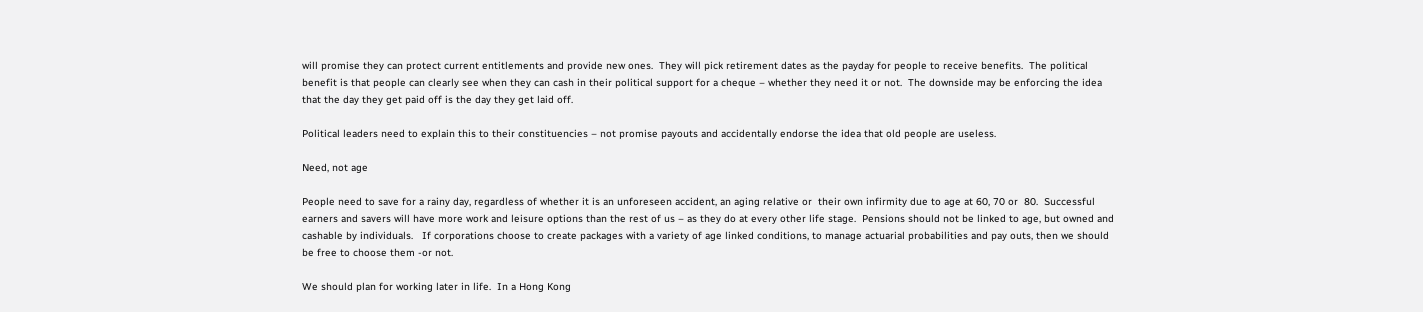will promise they can protect current entitlements and provide new ones.  They will pick retirement dates as the payday for people to receive benefits.  The political benefit is that people can clearly see when they can cash in their political support for a cheque – whether they need it or not.  The downside may be enforcing the idea that the day they get paid off is the day they get laid off.

Political leaders need to explain this to their constituencies – not promise payouts and accidentally endorse the idea that old people are useless.

Need, not age

People need to save for a rainy day, regardless of whether it is an unforeseen accident, an aging relative or  their own infirmity due to age at 60, 70 or  80.  Successful earners and savers will have more work and leisure options than the rest of us – as they do at every other life stage.  Pensions should not be linked to age, but owned and cashable by individuals.   If corporations choose to create packages with a variety of age linked conditions, to manage actuarial probabilities and pay outs, then we should be free to choose them -or not.

We should plan for working later in life.  In a Hong Kong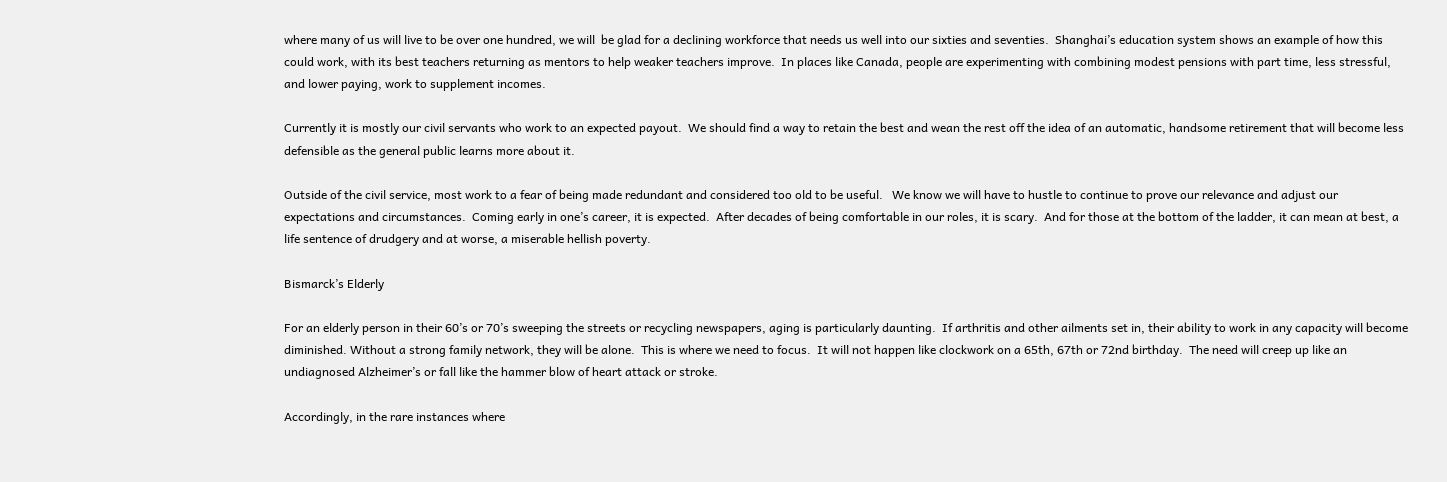where many of us will live to be over one hundred, we will  be glad for a declining workforce that needs us well into our sixties and seventies.  Shanghai’s education system shows an example of how this could work, with its best teachers returning as mentors to help weaker teachers improve.  In places like Canada, people are experimenting with combining modest pensions with part time, less stressful, and lower paying, work to supplement incomes.

Currently it is mostly our civil servants who work to an expected payout.  We should find a way to retain the best and wean the rest off the idea of an automatic, handsome retirement that will become less defensible as the general public learns more about it.

Outside of the civil service, most work to a fear of being made redundant and considered too old to be useful.   We know we will have to hustle to continue to prove our relevance and adjust our expectations and circumstances.  Coming early in one’s career, it is expected.  After decades of being comfortable in our roles, it is scary.  And for those at the bottom of the ladder, it can mean at best, a life sentence of drudgery and at worse, a miserable hellish poverty.

Bismarck’s Elderly

For an elderly person in their 60’s or 70’s sweeping the streets or recycling newspapers, aging is particularly daunting.  If arthritis and other ailments set in, their ability to work in any capacity will become diminished. Without a strong family network, they will be alone.  This is where we need to focus.  It will not happen like clockwork on a 65th, 67th or 72nd birthday.  The need will creep up like an undiagnosed Alzheimer’s or fall like the hammer blow of heart attack or stroke.

Accordingly, in the rare instances where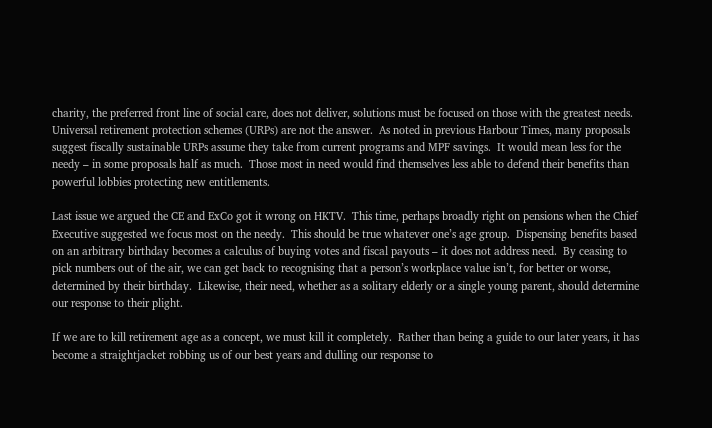charity, the preferred front line of social care, does not deliver, solutions must be focused on those with the greatest needs.  Universal retirement protection schemes (URPs) are not the answer.  As noted in previous Harbour Times, many proposals suggest fiscally sustainable URPs assume they take from current programs and MPF savings.  It would mean less for the needy – in some proposals half as much.  Those most in need would find themselves less able to defend their benefits than powerful lobbies protecting new entitlements.

Last issue we argued the CE and ExCo got it wrong on HKTV.  This time, perhaps broadly right on pensions when the Chief Executive suggested we focus most on the needy.  This should be true whatever one’s age group.  Dispensing benefits based on an arbitrary birthday becomes a calculus of buying votes and fiscal payouts – it does not address need.  By ceasing to pick numbers out of the air, we can get back to recognising that a person’s workplace value isn’t, for better or worse, determined by their birthday.  Likewise, their need, whether as a solitary elderly or a single young parent, should determine our response to their plight.

If we are to kill retirement age as a concept, we must kill it completely.  Rather than being a guide to our later years, it has become a straightjacket robbing us of our best years and dulling our response to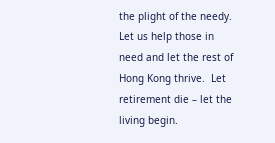the plight of the needy.  Let us help those in need and let the rest of Hong Kong thrive.  Let retirement die – let the living begin.